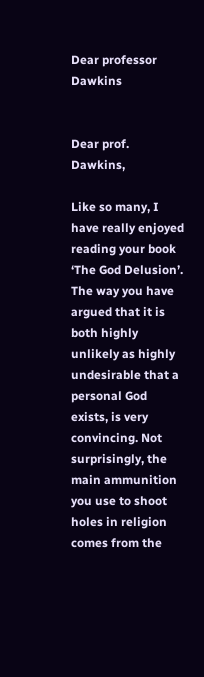Dear professor Dawkins


Dear prof. Dawkins,

Like so many, I have really enjoyed reading your book ‘The God Delusion’. The way you have argued that it is both highly unlikely as highly undesirable that a personal God exists, is very convincing. Not surprisingly, the main ammunition you use to shoot holes in religion comes from the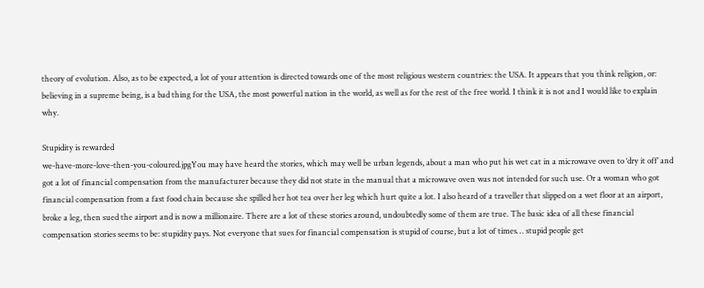theory of evolution. Also, as to be expected, a lot of your attention is directed towards one of the most religious western countries: the USA. It appears that you think religion, or: believing in a supreme being, is a bad thing for the USA, the most powerful nation in the world, as well as for the rest of the free world. I think it is not and I would like to explain why.

Stupidity is rewarded
we-have-more-love-then-you-coloured.jpgYou may have heard the stories, which may well be urban legends, about a man who put his wet cat in a microwave oven to ‘dry it off’ and got a lot of financial compensation from the manufacturer because they did not state in the manual that a microwave oven was not intended for such use. Or a woman who got financial compensation from a fast food chain because she spilled her hot tea over her leg which hurt quite a lot. I also heard of a traveller that slipped on a wet floor at an airport, broke a leg, then sued the airport and is now a millionaire. There are a lot of these stories around, undoubtedly some of them are true. The basic idea of all these financial compensation stories seems to be: stupidity pays. Not everyone that sues for financial compensation is stupid of course, but a lot of times… stupid people get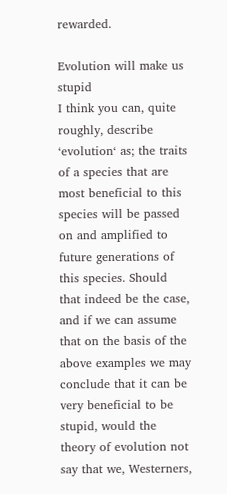rewarded.

Evolution will make us stupid
I think you can, quite roughly, describe ‘evolution‘ as; the traits of a species that are most beneficial to this species will be passed on and amplified to future generations of this species. Should that indeed be the case, and if we can assume that on the basis of the above examples we may conclude that it can be very beneficial to be stupid, would the theory of evolution not say that we, Westerners,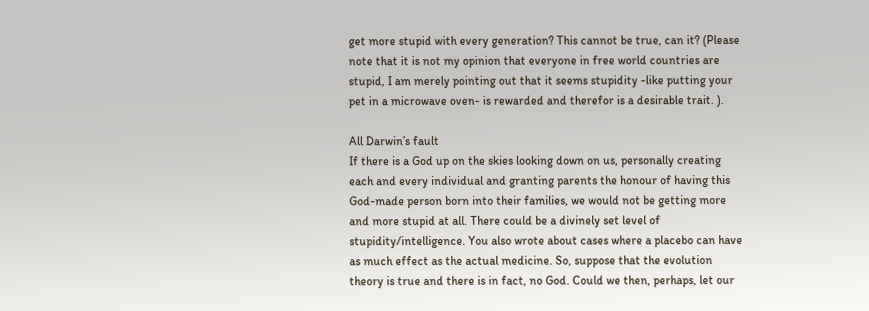get more stupid with every generation? This cannot be true, can it? (Please note that it is not my opinion that everyone in free world countries are stupid, I am merely pointing out that it seems stupidity -like putting your pet in a microwave oven- is rewarded and therefor is a desirable trait. ).

All Darwin’s fault
If there is a God up on the skies looking down on us, personally creating each and every individual and granting parents the honour of having this God-made person born into their families, we would not be getting more and more stupid at all. There could be a divinely set level of stupidity/intelligence. You also wrote about cases where a placebo can have as much effect as the actual medicine. So, suppose that the evolution theory is true and there is in fact, no God. Could we then, perhaps, let our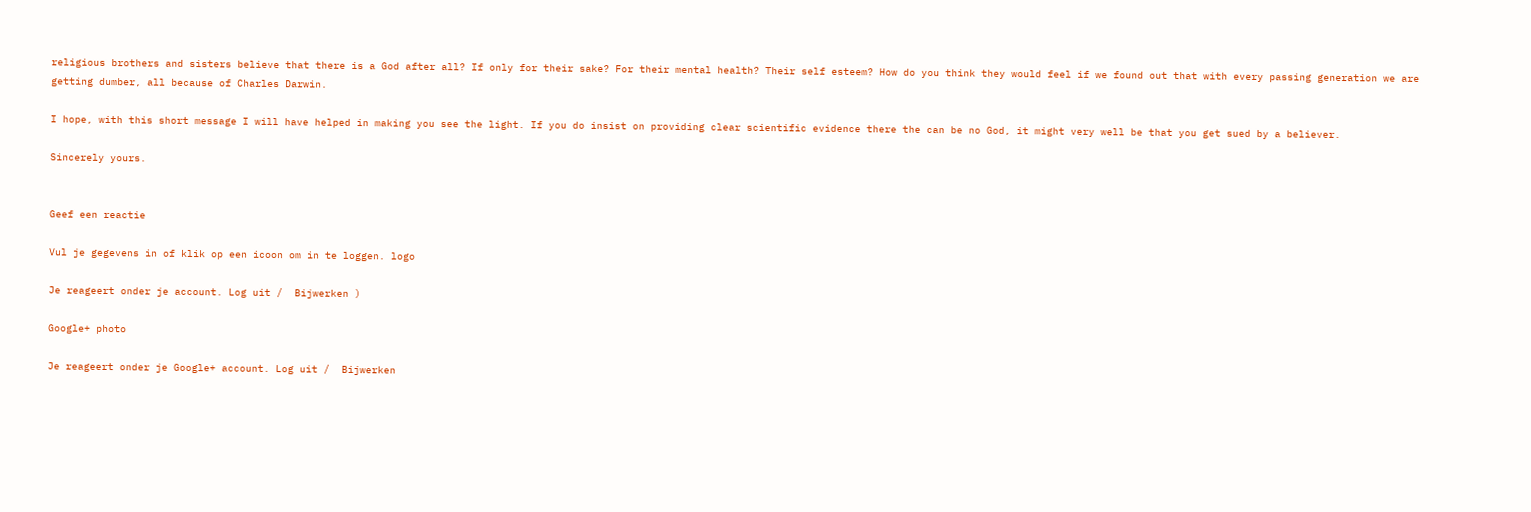religious brothers and sisters believe that there is a God after all? If only for their sake? For their mental health? Their self esteem? How do you think they would feel if we found out that with every passing generation we are getting dumber, all because of Charles Darwin.

I hope, with this short message I will have helped in making you see the light. If you do insist on providing clear scientific evidence there the can be no God, it might very well be that you get sued by a believer.

Sincerely yours.


Geef een reactie

Vul je gegevens in of klik op een icoon om in te loggen. logo

Je reageert onder je account. Log uit /  Bijwerken )

Google+ photo

Je reageert onder je Google+ account. Log uit /  Bijwerken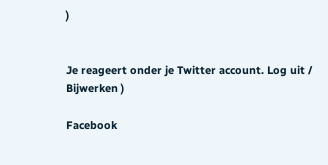)


Je reageert onder je Twitter account. Log uit /  Bijwerken )

Facebook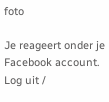foto

Je reageert onder je Facebook account. Log uit /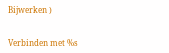Bijwerken )


Verbinden met %s